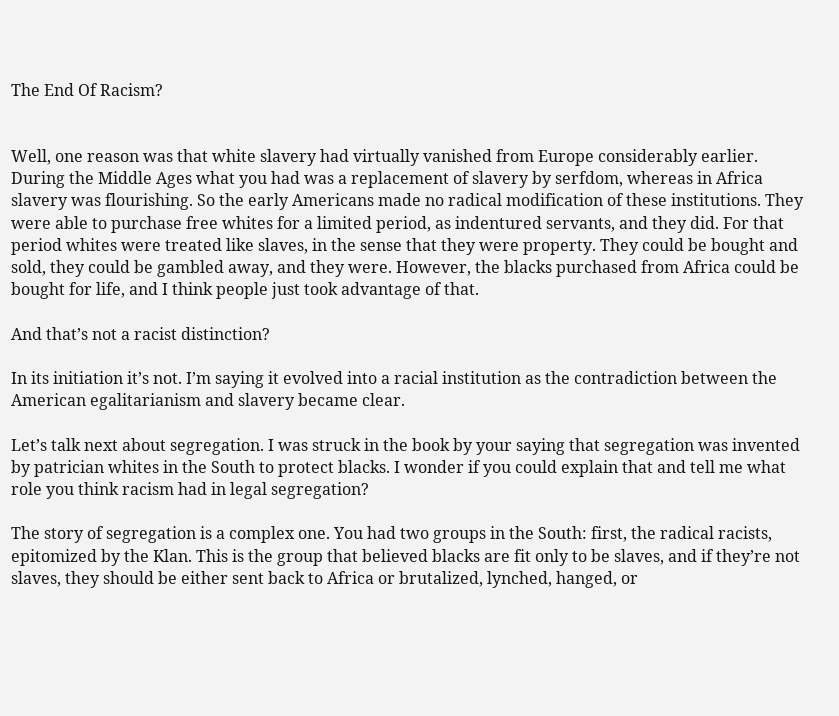The End Of Racism?


Well, one reason was that white slavery had virtually vanished from Europe considerably earlier. During the Middle Ages what you had was a replacement of slavery by serfdom, whereas in Africa slavery was flourishing. So the early Americans made no radical modification of these institutions. They were able to purchase free whites for a limited period, as indentured servants, and they did. For that period whites were treated like slaves, in the sense that they were property. They could be bought and sold, they could be gambled away, and they were. However, the blacks purchased from Africa could be bought for life, and I think people just took advantage of that.

And that’s not a racist distinction?

In its initiation it’s not. I’m saying it evolved into a racial institution as the contradiction between the American egalitarianism and slavery became clear.

Let’s talk next about segregation. I was struck in the book by your saying that segregation was invented by patrician whites in the South to protect blacks. I wonder if you could explain that and tell me what role you think racism had in legal segregation?

The story of segregation is a complex one. You had two groups in the South: first, the radical racists, epitomized by the Klan. This is the group that believed blacks are fit only to be slaves, and if they’re not slaves, they should be either sent back to Africa or brutalized, lynched, hanged, or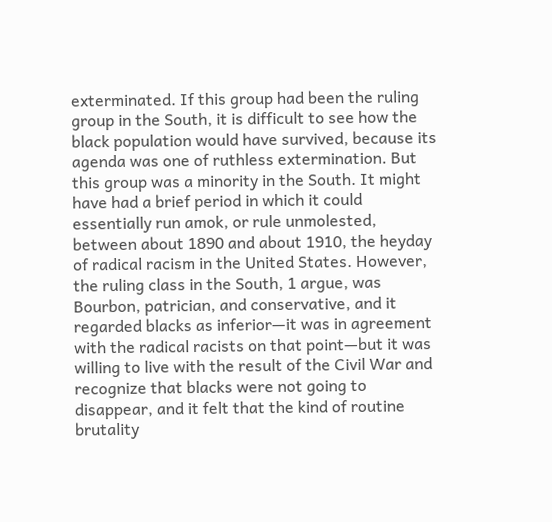exterminated. If this group had been the ruling group in the South, it is difficult to see how the black population would have survived, because its agenda was one of ruthless extermination. But this group was a minority in the South. It might have had a brief period in which it could essentially run amok, or rule unmolested, between about 1890 and about 1910, the heyday of radical racism in the United States. However, the ruling class in the South, 1 argue, was Bourbon, patrician, and conservative, and it regarded blacks as inferior—it was in agreement with the radical racists on that point—but it was willing to live with the result of the Civil War and recognize that blacks were not going to disappear, and it felt that the kind of routine brutality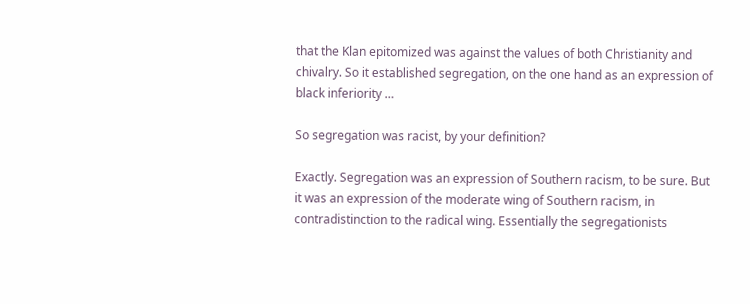that the Klan epitomized was against the values of both Christianity and chivalry. So it established segregation, on the one hand as an expression of black inferiority …

So segregation was racist, by your definition?

Exactly. Segregation was an expression of Southern racism, to be sure. But it was an expression of the moderate wing of Southern racism, in contradistinction to the radical wing. Essentially the segregationists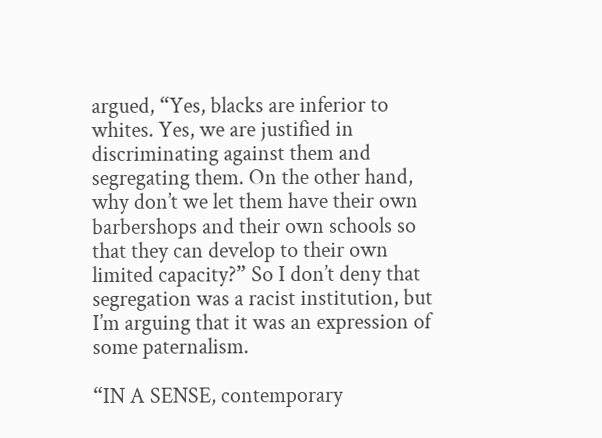argued, “Yes, blacks are inferior to whites. Yes, we are justified in discriminating against them and segregating them. On the other hand, why don’t we let them have their own barbershops and their own schools so that they can develop to their own limited capacity?” So I don’t deny that segregation was a racist institution, but I’m arguing that it was an expression of some paternalism.

“IN A SENSE, contemporary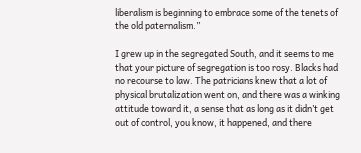liberalism is beginning to embrace some of the tenets of the old paternalism.”

I grew up in the segregated South, and it seems to me that your picture of segregation is too rosy. Blacks had no recourse to law. The patricians knew that a lot of physical brutalization went on, and there was a winking attitude toward it, a sense that as long as it didn’t get out of control, you know, it happened, and there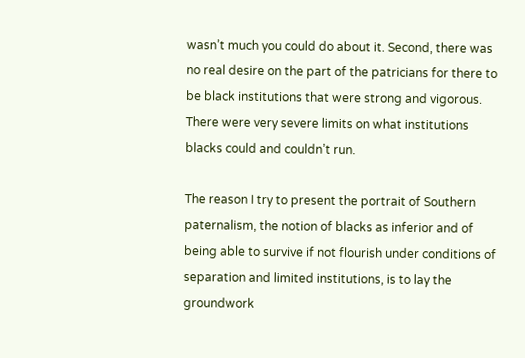wasn’t much you could do about it. Second, there was no real desire on the part of the patricians for there to be black institutions that were strong and vigorous. There were very severe limits on what institutions blacks could and couldn’t run.

The reason I try to present the portrait of Southern paternalism, the notion of blacks as inferior and of being able to survive if not flourish under conditions of separation and limited institutions, is to lay the groundwork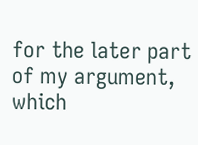for the later part of my argument, which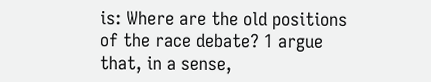is: Where are the old positions of the race debate? 1 argue that, in a sense,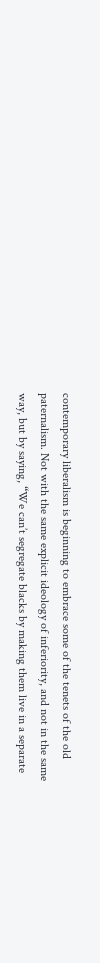contemporary liberalism is beginning to embrace some of the tenets of the old paternalism. Not with the same explicit ideology of inferiority, and not in the same way, but by saying, “We can’t segregate blacks by making them live in a separate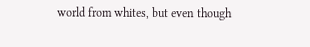world from whites, but even though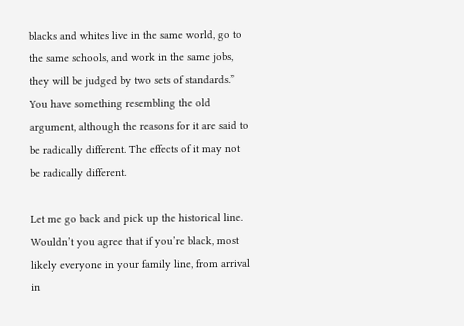blacks and whites live in the same world, go to the same schools, and work in the same jobs, they will be judged by two sets of standards.” You have something resembling the old argument, although the reasons for it are said to be radically different. The effects of it may not be radically different.

Let me go back and pick up the historical line. Wouldn’t you agree that if you’re black, most likely everyone in your family line, from arrival in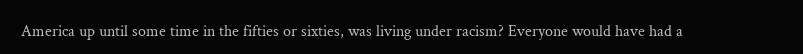America up until some time in the fifties or sixties, was living under racism? Everyone would have had a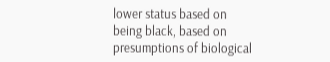lower status based on being black, based on presumptions of biological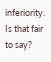inferiority. Is that fair to say?